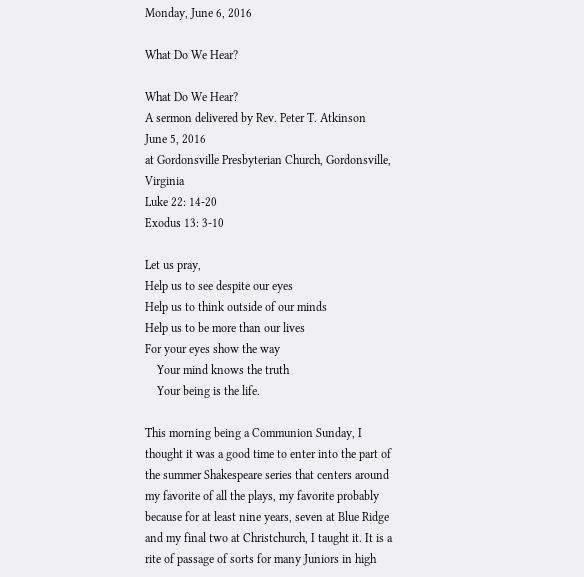Monday, June 6, 2016

What Do We Hear?

What Do We Hear?
A sermon delivered by Rev. Peter T. Atkinson
June 5, 2016
at Gordonsville Presbyterian Church, Gordonsville, Virginia
Luke 22: 14-20
Exodus 13: 3-10

Let us pray,
Help us to see despite our eyes
Help us to think outside of our minds
Help us to be more than our lives
For your eyes show the way
    Your mind knows the truth
    Your being is the life.

This morning being a Communion Sunday, I thought it was a good time to enter into the part of the summer Shakespeare series that centers around my favorite of all the plays, my favorite probably because for at least nine years, seven at Blue Ridge and my final two at Christchurch, I taught it. It is a rite of passage of sorts for many Juniors in high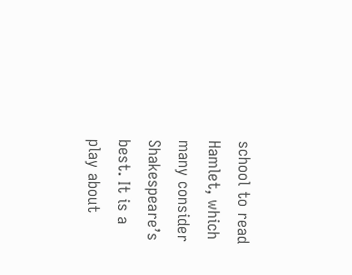school to read Hamlet, which many consider Shakespeare’s best. It is a play about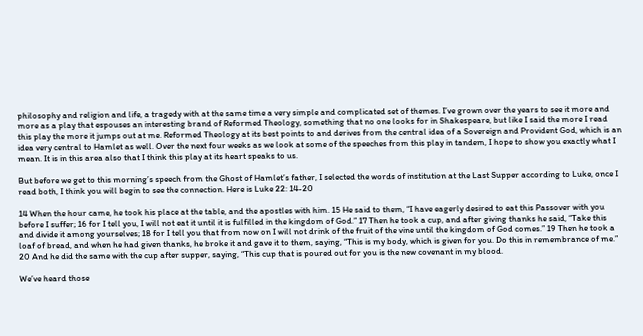philosophy and religion and life, a tragedy with at the same time a very simple and complicated set of themes. I’ve grown over the years to see it more and more as a play that espouses an interesting brand of Reformed Theology, something that no one looks for in Shakespeare, but like I said the more I read this play the more it jumps out at me. Reformed Theology at its best points to and derives from the central idea of a Sovereign and Provident God, which is an idea very central to Hamlet as well. Over the next four weeks as we look at some of the speeches from this play in tandem, I hope to show you exactly what I mean. It is in this area also that I think this play at its heart speaks to us.

But before we get to this morning’s speech from the Ghost of Hamlet’s father, I selected the words of institution at the Last Supper according to Luke, once I read both, I think you will begin to see the connection. Here is Luke 22: 14-20

14 When the hour came, he took his place at the table, and the apostles with him. 15 He said to them, “I have eagerly desired to eat this Passover with you before I suffer; 16 for I tell you, I will not eat it until it is fulfilled in the kingdom of God.” 17 Then he took a cup, and after giving thanks he said, “Take this and divide it among yourselves; 18 for I tell you that from now on I will not drink of the fruit of the vine until the kingdom of God comes.” 19 Then he took a loaf of bread, and when he had given thanks, he broke it and gave it to them, saying, “This is my body, which is given for you. Do this in remembrance of me.” 20 And he did the same with the cup after supper, saying, “This cup that is poured out for you is the new covenant in my blood.

We’ve heard those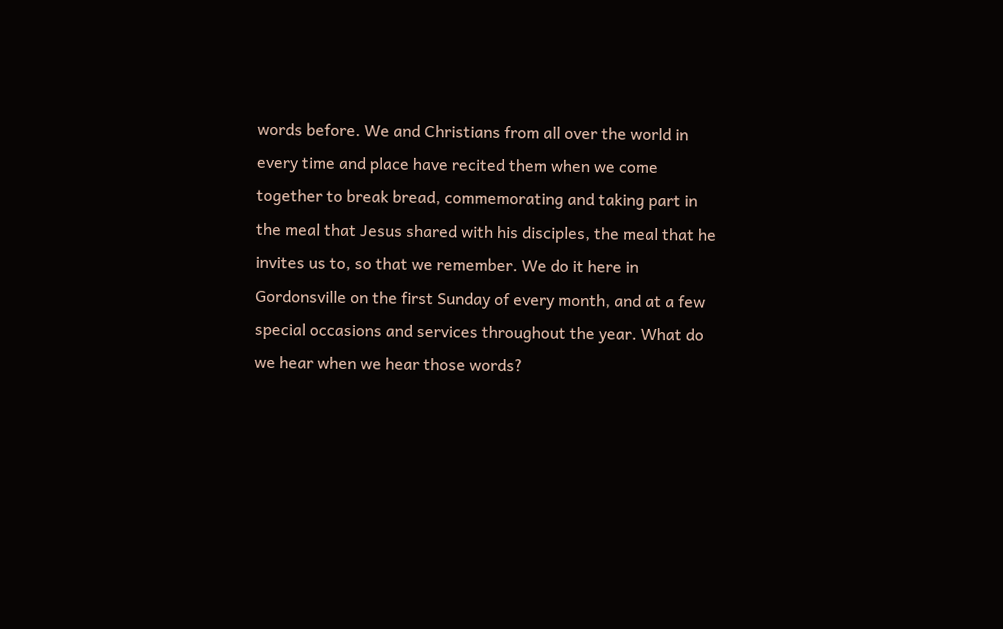words before. We and Christians from all over the world in every time and place have recited them when we come together to break bread, commemorating and taking part in the meal that Jesus shared with his disciples, the meal that he invites us to, so that we remember. We do it here in Gordonsville on the first Sunday of every month, and at a few special occasions and services throughout the year. What do we hear when we hear those words?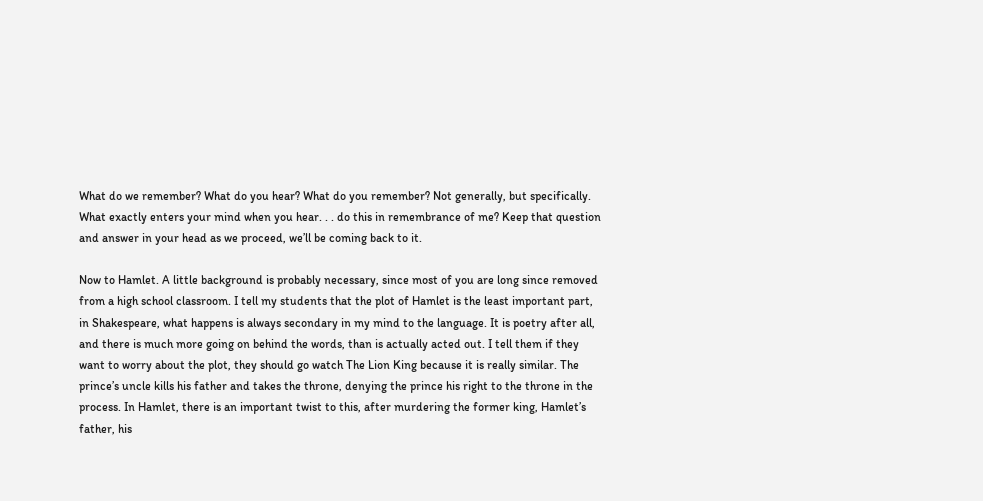What do we remember? What do you hear? What do you remember? Not generally, but specifically. What exactly enters your mind when you hear. . . do this in remembrance of me? Keep that question and answer in your head as we proceed, we’ll be coming back to it.

Now to Hamlet. A little background is probably necessary, since most of you are long since removed from a high school classroom. I tell my students that the plot of Hamlet is the least important part, in Shakespeare, what happens is always secondary in my mind to the language. It is poetry after all, and there is much more going on behind the words, than is actually acted out. I tell them if they want to worry about the plot, they should go watch The Lion King because it is really similar. The prince’s uncle kills his father and takes the throne, denying the prince his right to the throne in the process. In Hamlet, there is an important twist to this, after murdering the former king, Hamlet’s father, his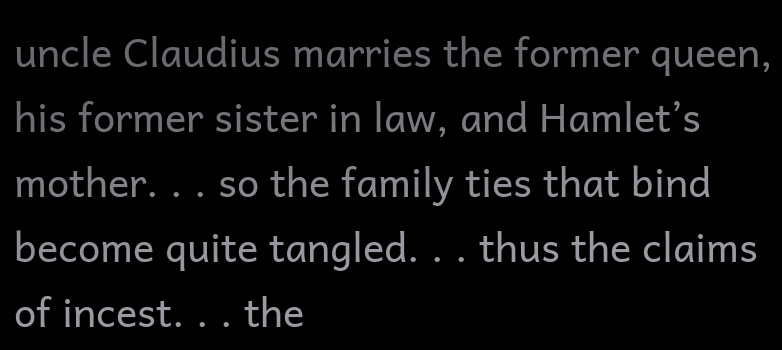uncle Claudius marries the former queen, his former sister in law, and Hamlet’s mother. . . so the family ties that bind become quite tangled. . . thus the claims of incest. . . the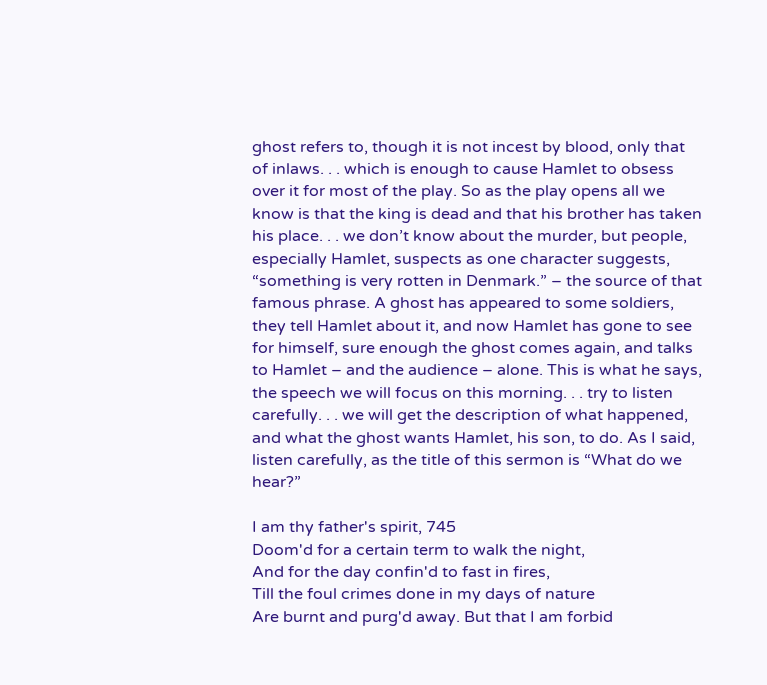ghost refers to, though it is not incest by blood, only that of inlaws. . . which is enough to cause Hamlet to obsess over it for most of the play. So as the play opens all we know is that the king is dead and that his brother has taken his place. . . we don’t know about the murder, but people, especially Hamlet, suspects as one character suggests, “something is very rotten in Denmark.” – the source of that famous phrase. A ghost has appeared to some soldiers, they tell Hamlet about it, and now Hamlet has gone to see for himself, sure enough the ghost comes again, and talks to Hamlet – and the audience – alone. This is what he says, the speech we will focus on this morning. . . try to listen carefully. . . we will get the description of what happened, and what the ghost wants Hamlet, his son, to do. As I said, listen carefully, as the title of this sermon is “What do we hear?”

I am thy father's spirit, 745
Doom'd for a certain term to walk the night,
And for the day confin'd to fast in fires,
Till the foul crimes done in my days of nature
Are burnt and purg'd away. But that I am forbid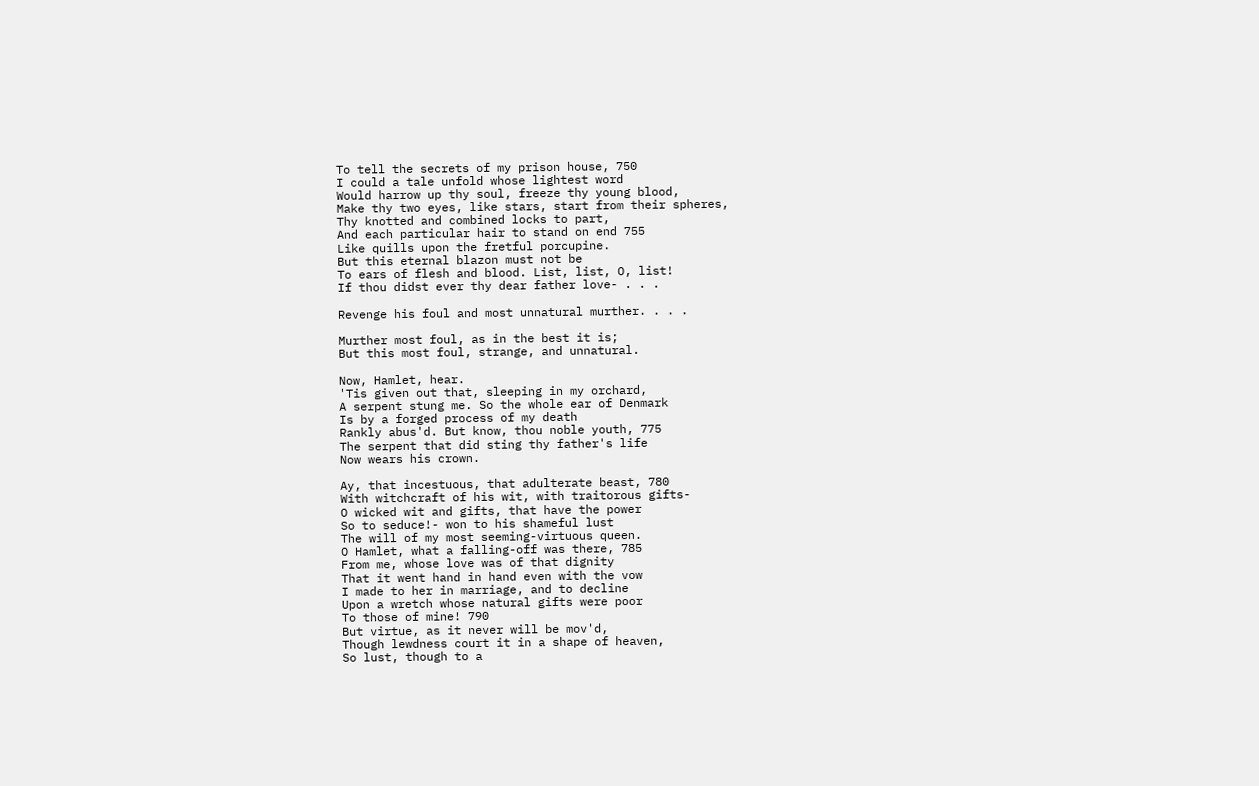To tell the secrets of my prison house, 750
I could a tale unfold whose lightest word
Would harrow up thy soul, freeze thy young blood,
Make thy two eyes, like stars, start from their spheres,
Thy knotted and combined locks to part,
And each particular hair to stand on end 755
Like quills upon the fretful porcupine.
But this eternal blazon must not be
To ears of flesh and blood. List, list, O, list!
If thou didst ever thy dear father love- . . .

Revenge his foul and most unnatural murther. . . .

Murther most foul, as in the best it is;
But this most foul, strange, and unnatural.

Now, Hamlet, hear.
'Tis given out that, sleeping in my orchard,
A serpent stung me. So the whole ear of Denmark
Is by a forged process of my death
Rankly abus'd. But know, thou noble youth, 775
The serpent that did sting thy father's life
Now wears his crown.

Ay, that incestuous, that adulterate beast, 780
With witchcraft of his wit, with traitorous gifts-
O wicked wit and gifts, that have the power
So to seduce!- won to his shameful lust
The will of my most seeming-virtuous queen.
O Hamlet, what a falling-off was there, 785
From me, whose love was of that dignity
That it went hand in hand even with the vow
I made to her in marriage, and to decline
Upon a wretch whose natural gifts were poor
To those of mine! 790
But virtue, as it never will be mov'd,
Though lewdness court it in a shape of heaven,
So lust, though to a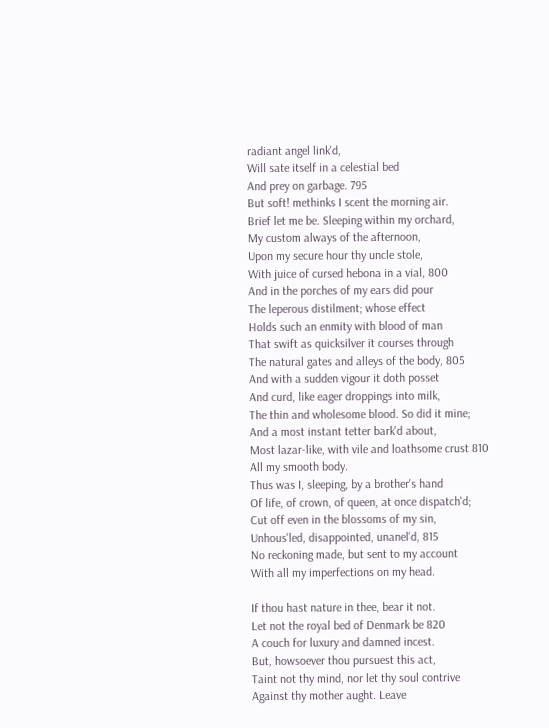radiant angel link'd,
Will sate itself in a celestial bed
And prey on garbage. 795
But soft! methinks I scent the morning air.
Brief let me be. Sleeping within my orchard,
My custom always of the afternoon,
Upon my secure hour thy uncle stole,
With juice of cursed hebona in a vial, 800
And in the porches of my ears did pour
The leperous distilment; whose effect
Holds such an enmity with blood of man
That swift as quicksilver it courses through
The natural gates and alleys of the body, 805
And with a sudden vigour it doth posset
And curd, like eager droppings into milk,
The thin and wholesome blood. So did it mine;
And a most instant tetter bark'd about,
Most lazar-like, with vile and loathsome crust 810
All my smooth body.
Thus was I, sleeping, by a brother's hand
Of life, of crown, of queen, at once dispatch'd;
Cut off even in the blossoms of my sin,
Unhous'led, disappointed, unanel'd, 815
No reckoning made, but sent to my account
With all my imperfections on my head.

If thou hast nature in thee, bear it not.
Let not the royal bed of Denmark be 820
A couch for luxury and damned incest.
But, howsoever thou pursuest this act,
Taint not thy mind, nor let thy soul contrive
Against thy mother aught. Leave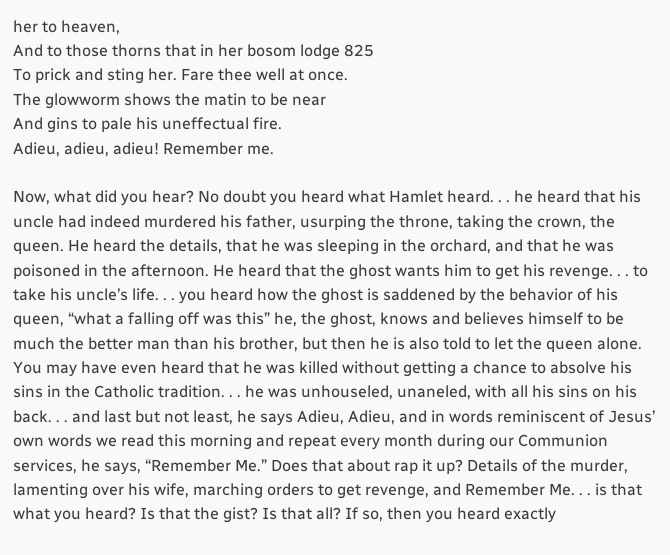her to heaven,
And to those thorns that in her bosom lodge 825
To prick and sting her. Fare thee well at once.
The glowworm shows the matin to be near
And gins to pale his uneffectual fire.
Adieu, adieu, adieu! Remember me.

Now, what did you hear? No doubt you heard what Hamlet heard. . . he heard that his uncle had indeed murdered his father, usurping the throne, taking the crown, the queen. He heard the details, that he was sleeping in the orchard, and that he was poisoned in the afternoon. He heard that the ghost wants him to get his revenge. . . to take his uncle’s life. . . you heard how the ghost is saddened by the behavior of his queen, “what a falling off was this” he, the ghost, knows and believes himself to be much the better man than his brother, but then he is also told to let the queen alone. You may have even heard that he was killed without getting a chance to absolve his sins in the Catholic tradition. . . he was unhouseled, unaneled, with all his sins on his back. . . and last but not least, he says Adieu, Adieu, and in words reminiscent of Jesus’ own words we read this morning and repeat every month during our Communion services, he says, “Remember Me.” Does that about rap it up? Details of the murder, lamenting over his wife, marching orders to get revenge, and Remember Me. . . is that what you heard? Is that the gist? Is that all? If so, then you heard exactly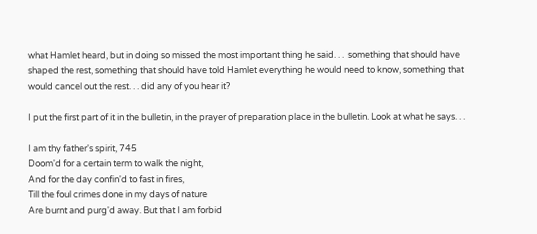what Hamlet heard, but in doing so missed the most important thing he said. . .  something that should have shaped the rest, something that should have told Hamlet everything he would need to know, something that would cancel out the rest. . . did any of you hear it?

I put the first part of it in the bulletin, in the prayer of preparation place in the bulletin. Look at what he says. . .

I am thy father's spirit, 745
Doom'd for a certain term to walk the night,
And for the day confin'd to fast in fires,
Till the foul crimes done in my days of nature
Are burnt and purg'd away. But that I am forbid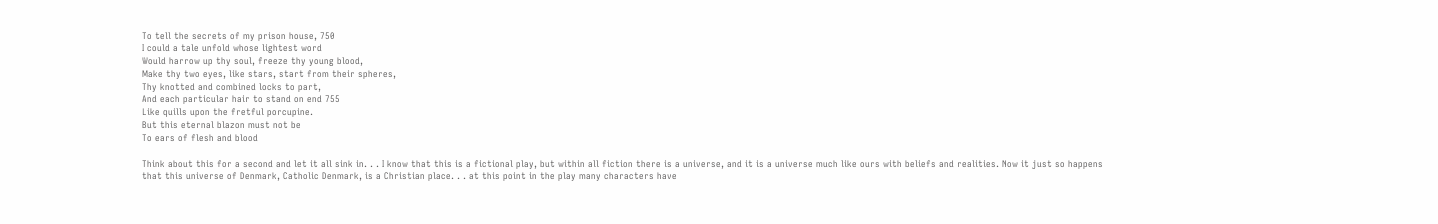To tell the secrets of my prison house, 750
I could a tale unfold whose lightest word
Would harrow up thy soul, freeze thy young blood,
Make thy two eyes, like stars, start from their spheres,
Thy knotted and combined locks to part,
And each particular hair to stand on end 755
Like quills upon the fretful porcupine.
But this eternal blazon must not be
To ears of flesh and blood

Think about this for a second and let it all sink in. . . I know that this is a fictional play, but within all fiction there is a universe, and it is a universe much like ours with beliefs and realities. Now it just so happens that this universe of Denmark, Catholic Denmark, is a Christian place. . . at this point in the play many characters have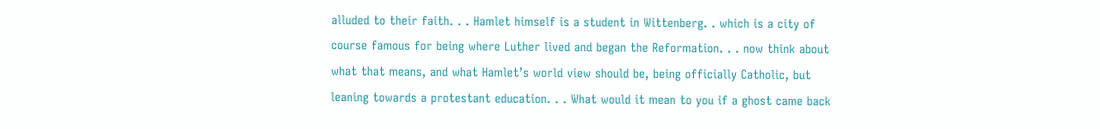alluded to their faith. . . Hamlet himself is a student in Wittenberg. . which is a city of course famous for being where Luther lived and began the Reformation. . . now think about what that means, and what Hamlet’s world view should be, being officially Catholic, but leaning towards a protestant education. . . What would it mean to you if a ghost came back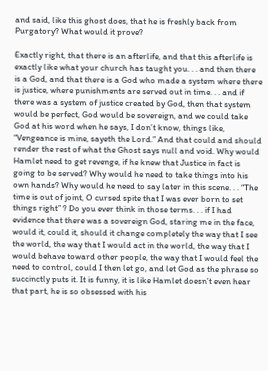and said, like this ghost does, that he is freshly back from Purgatory? What would it prove?

Exactly right, that there is an afterlife, and that this afterlife is exactly like what your church has taught you. . . and then there is a God, and that there is a God who made a system where there is justice, where punishments are served out in time. . . and if there was a system of justice created by God, then that system would be perfect, God would be sovereign, and we could take God at his word when he says, I don’t know, things like, “Vengeance is mine, sayeth the Lord.” And that could and should render the rest of what the Ghost says null and void. Why would Hamlet need to get revenge, if he knew that Justice in fact is going to be served? Why would he need to take things into his own hands? Why would he need to say later in this scene. . . “The time is out of joint, O cursed spite that I was ever born to set things right” ? Do you ever think in those terms. . . if I had evidence that there was a sovereign God, staring me in the face, would it, could it, should it change completely the way that I see the world, the way that I would act in the world, the way that I would behave toward other people, the way that I would feel the need to control, could I then let go, and let God as the phrase so succinctly puts it. It is funny, it is like Hamlet doesn’t even hear that part, he is so obsessed with his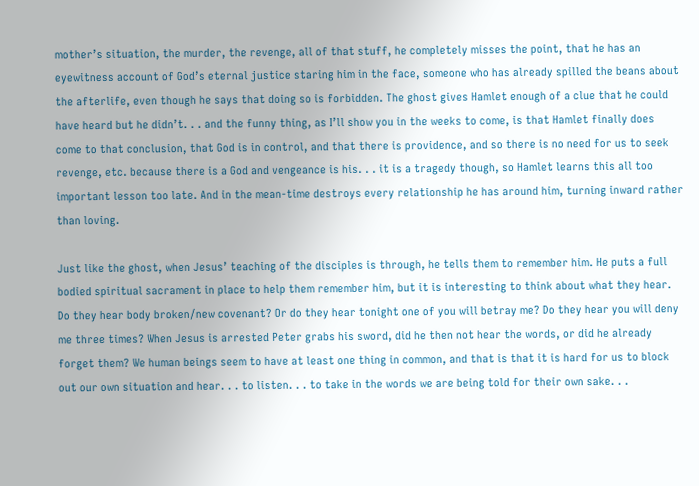mother’s situation, the murder, the revenge, all of that stuff, he completely misses the point, that he has an eyewitness account of God’s eternal justice staring him in the face, someone who has already spilled the beans about the afterlife, even though he says that doing so is forbidden. The ghost gives Hamlet enough of a clue that he could have heard but he didn’t. . . and the funny thing, as I’ll show you in the weeks to come, is that Hamlet finally does come to that conclusion, that God is in control, and that there is providence, and so there is no need for us to seek revenge, etc. because there is a God and vengeance is his. . . it is a tragedy though, so Hamlet learns this all too important lesson too late. And in the mean-time destroys every relationship he has around him, turning inward rather than loving.

Just like the ghost, when Jesus’ teaching of the disciples is through, he tells them to remember him. He puts a full bodied spiritual sacrament in place to help them remember him, but it is interesting to think about what they hear. Do they hear body broken/new covenant? Or do they hear tonight one of you will betray me? Do they hear you will deny me three times? When Jesus is arrested Peter grabs his sword, did he then not hear the words, or did he already forget them? We human beings seem to have at least one thing in common, and that is that it is hard for us to block out our own situation and hear. . . to listen. . . to take in the words we are being told for their own sake. . .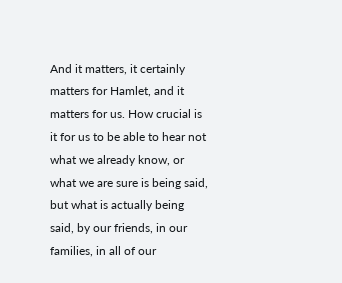And it matters, it certainly matters for Hamlet, and it matters for us. How crucial is it for us to be able to hear not what we already know, or what we are sure is being said, but what is actually being said, by our friends, in our families, in all of our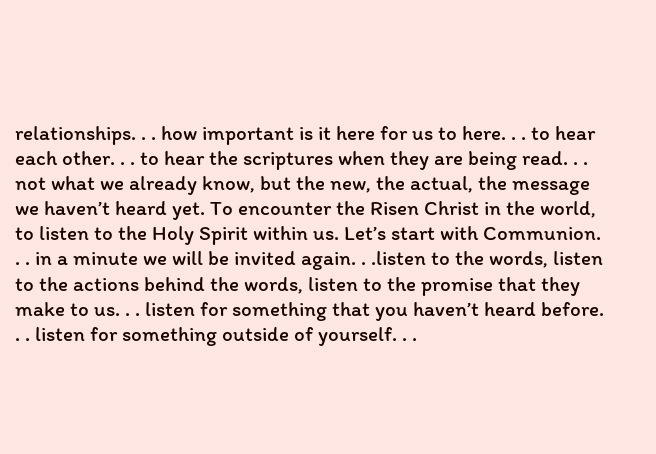relationships. . . how important is it here for us to here. . . to hear each other. . . to hear the scriptures when they are being read. . . not what we already know, but the new, the actual, the message we haven’t heard yet. To encounter the Risen Christ in the world, to listen to the Holy Spirit within us. Let’s start with Communion. . . in a minute we will be invited again. . .listen to the words, listen to the actions behind the words, listen to the promise that they make to us. . . listen for something that you haven’t heard before. . . listen for something outside of yourself. . .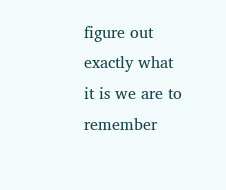figure out exactly what it is we are to remember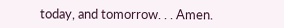today, and tomorrow. . . Amen.